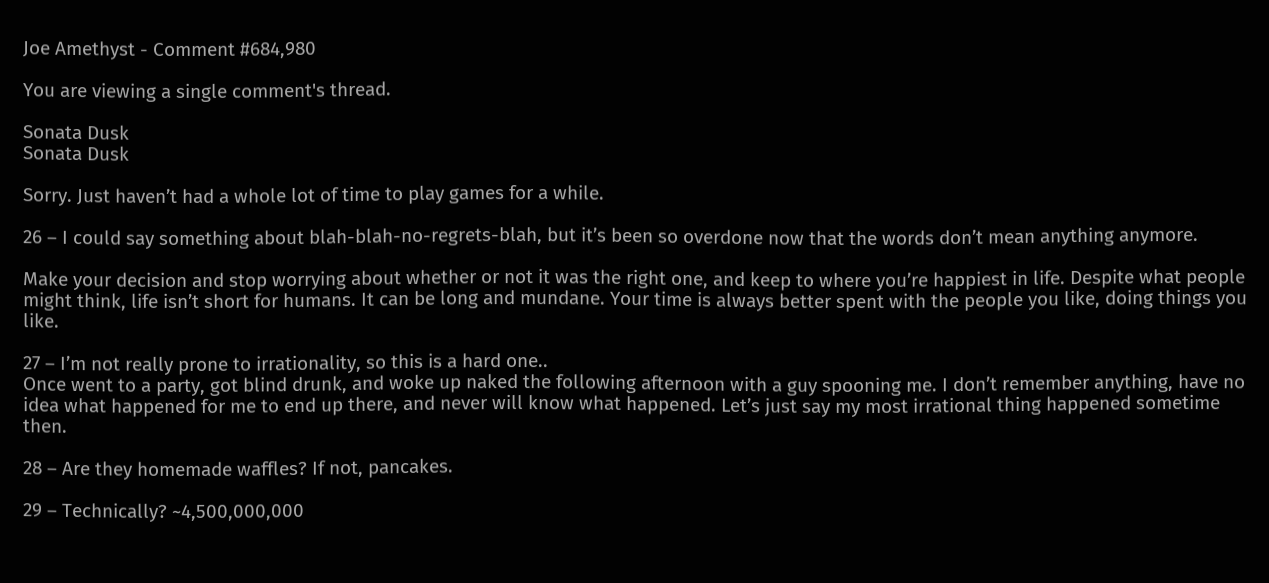Joe Amethyst - Comment #684,980

You are viewing a single comment's thread.

Sonata Dusk
Sonata Dusk

Sorry. Just haven’t had a whole lot of time to play games for a while.

26 – I could say something about blah-blah-no-regrets-blah, but it’s been so overdone now that the words don’t mean anything anymore.

Make your decision and stop worrying about whether or not it was the right one, and keep to where you’re happiest in life. Despite what people might think, life isn’t short for humans. It can be long and mundane. Your time is always better spent with the people you like, doing things you like.

27 – I’m not really prone to irrationality, so this is a hard one..
Once went to a party, got blind drunk, and woke up naked the following afternoon with a guy spooning me. I don’t remember anything, have no idea what happened for me to end up there, and never will know what happened. Let’s just say my most irrational thing happened sometime then.

28 – Are they homemade waffles? If not, pancakes.

29 – Technically? ~4,500,000,000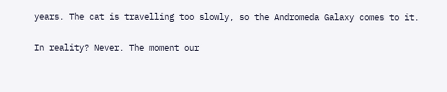years. The cat is travelling too slowly, so the Andromeda Galaxy comes to it.

In reality? Never. The moment our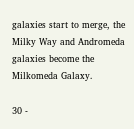galaxies start to merge, the Milky Way and Andromeda galaxies become the Milkomeda Galaxy.

30 -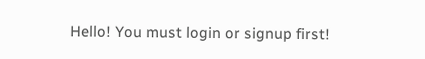Hello! You must login or signup first!